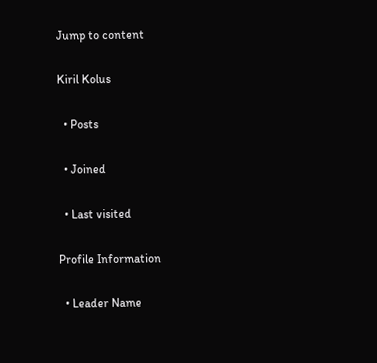Jump to content

Kiril Kolus

  • Posts

  • Joined

  • Last visited

Profile Information

  • Leader Name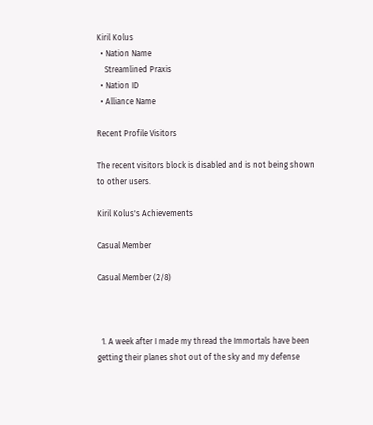Kiril Kolus
  • Nation Name
    Streamlined Praxis
  • Nation ID
  • Alliance Name

Recent Profile Visitors

The recent visitors block is disabled and is not being shown to other users.

Kiril Kolus's Achievements

Casual Member

Casual Member (2/8)



  1. A week after I made my thread the Immortals have been getting their planes shot out of the sky and my defense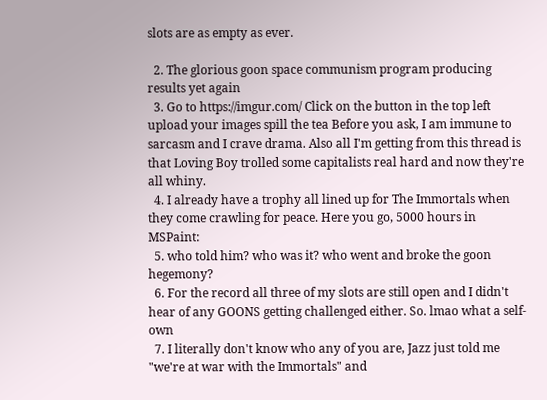slots are as empty as ever.

  2. The glorious goon space communism program producing results yet again
  3. Go to https://imgur.com/ Click on the button in the top left upload your images spill the tea Before you ask, I am immune to sarcasm and I crave drama. Also all I'm getting from this thread is that Loving Boy trolled some capitalists real hard and now they're all whiny.
  4. I already have a trophy all lined up for The Immortals when they come crawling for peace. Here you go, 5000 hours in MSPaint:
  5. who told him? who was it? who went and broke the goon hegemony?
  6. For the record all three of my slots are still open and I didn't hear of any GOONS getting challenged either. So. lmao what a self-own
  7. I literally don't know who any of you are, Jazz just told me "we're at war with the Immortals" and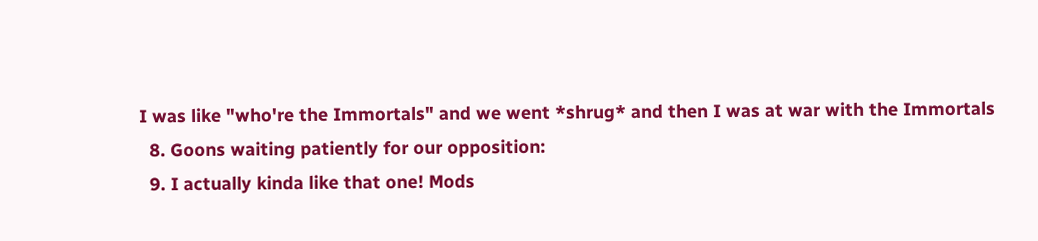I was like "who're the Immortals" and we went *shrug* and then I was at war with the Immortals
  8. Goons waiting patiently for our opposition:
  9. I actually kinda like that one! Mods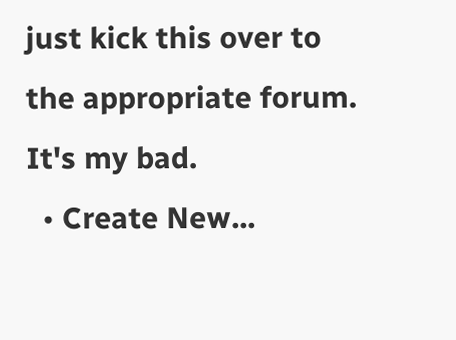just kick this over to the appropriate forum. It's my bad.
  • Create New...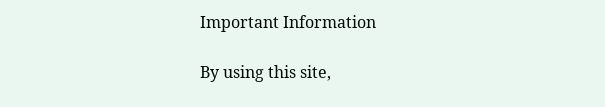Important Information

By using this site,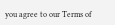you agree to our Terms of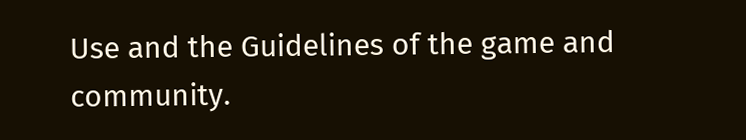Use and the Guidelines of the game and community.